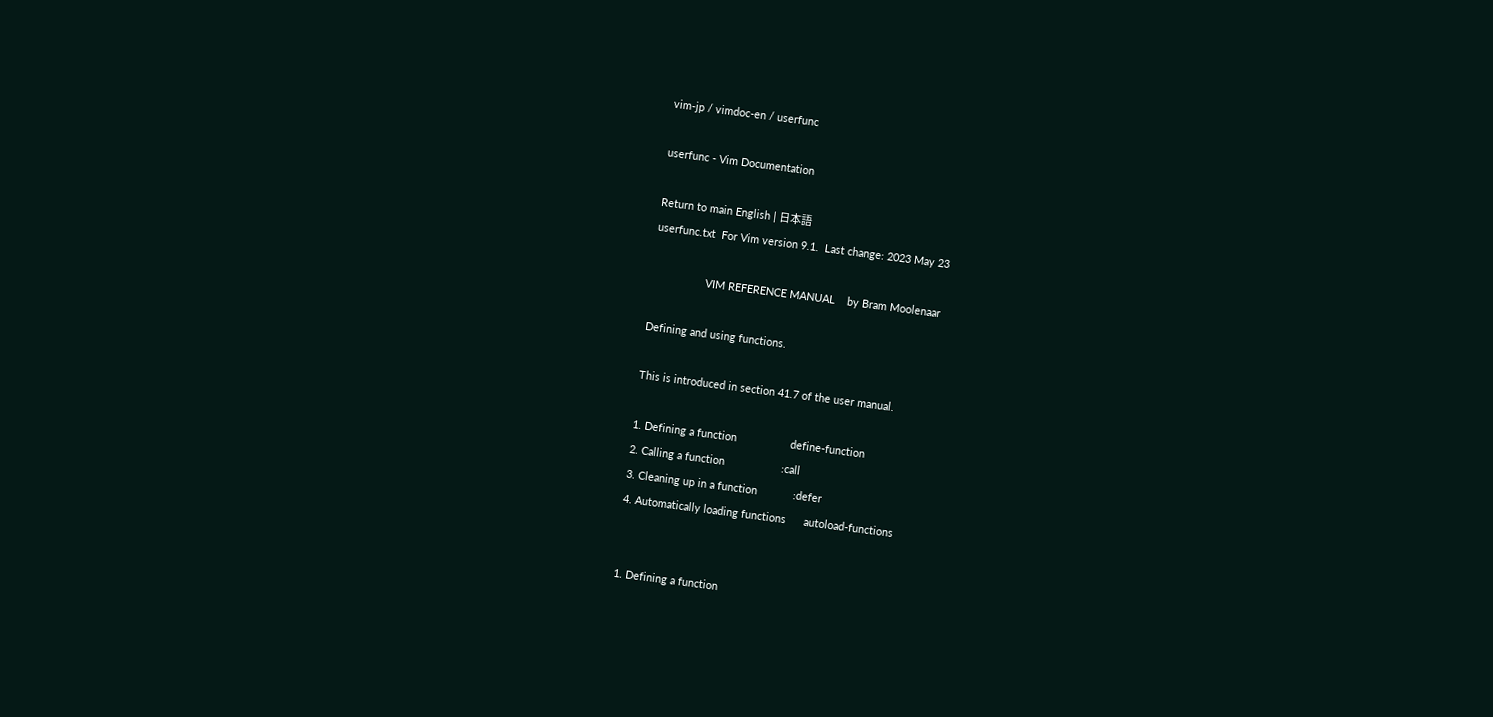vim-jp / vimdoc-en / userfunc

userfunc - Vim Documentation

Return to main English | 日本語
userfunc.txt  For Vim version 9.1.  Last change: 2023 May 23

                  VIM REFERENCE MANUAL    by Bram Moolenaar

Defining and using functions.

This is introduced in section 41.7 of the user manual.

1. Defining a function                  define-function
2. Calling a function                   :call
3. Cleaning up in a function            :defer
4. Automatically loading functions      autoload-functions


1. Defining a function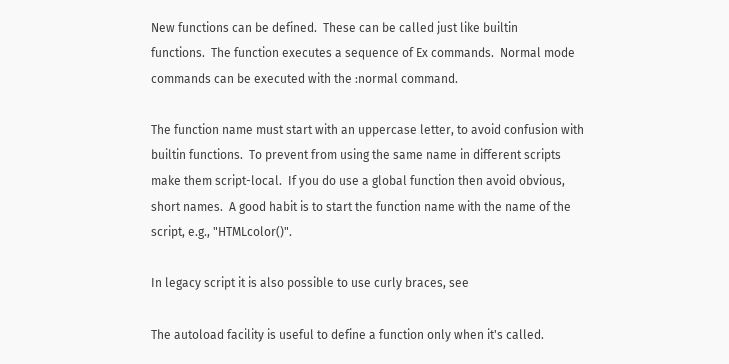New functions can be defined.  These can be called just like builtin
functions.  The function executes a sequence of Ex commands.  Normal mode
commands can be executed with the :normal command.

The function name must start with an uppercase letter, to avoid confusion with
builtin functions.  To prevent from using the same name in different scripts
make them script-local.  If you do use a global function then avoid obvious,
short names.  A good habit is to start the function name with the name of the
script, e.g., "HTMLcolor()".

In legacy script it is also possible to use curly braces, see

The autoload facility is useful to define a function only when it's called.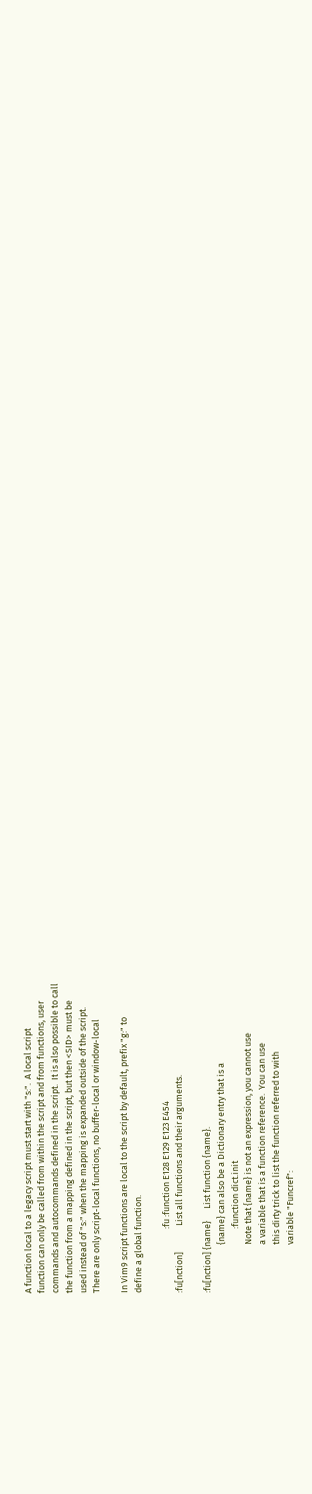A function local to a legacy script must start with "s:".  A local script
function can only be called from within the script and from functions, user
commands and autocommands defined in the script.  It is also possible to call
the function from a mapping defined in the script, but then <SID> must be
used instead of "s:" when the mapping is expanded outside of the script.
There are only script-local functions, no buffer-local or window-local

In Vim9 script functions are local to the script by default, prefix "g:" to
define a global function.

                                :fu :function E128 E129 E123 E454
:fu[nction]             List all functions and their arguments.

:fu[nction] {name}      List function {name}.
                        {name} can also be a Dictionary entry that is a
                                :function dict.init
                        Note that {name} is not an expression, you cannot use
                        a variable that is a function reference.  You can use
                        this dirty trick to list the function referred to with
                        variable "Funcref":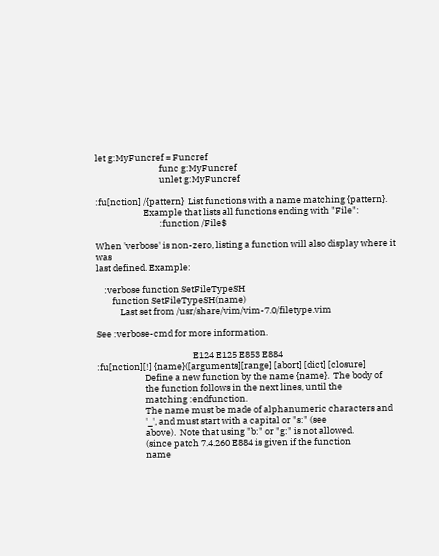let g:MyFuncref = Funcref
                                func g:MyFuncref
                                unlet g:MyFuncref

:fu[nction] /{pattern}  List functions with a name matching {pattern}.
                        Example that lists all functions ending with "File":
                                :function /File$

When 'verbose' is non-zero, listing a function will also display where it was
last defined. Example:

    :verbose function SetFileTypeSH
        function SetFileTypeSH(name)
            Last set from /usr/share/vim/vim-7.0/filetype.vim

See :verbose-cmd for more information.

                                                E124 E125 E853 E884
:fu[nction][!] {name}([arguments][range] [abort] [dict] [closure]
                        Define a new function by the name {name}.  The body of
                        the function follows in the next lines, until the
                        matching :endfunction.
                        The name must be made of alphanumeric characters and
                        '_', and must start with a capital or "s:" (see
                        above).  Note that using "b:" or "g:" is not allowed.
                        (since patch 7.4.260 E884 is given if the function
                        name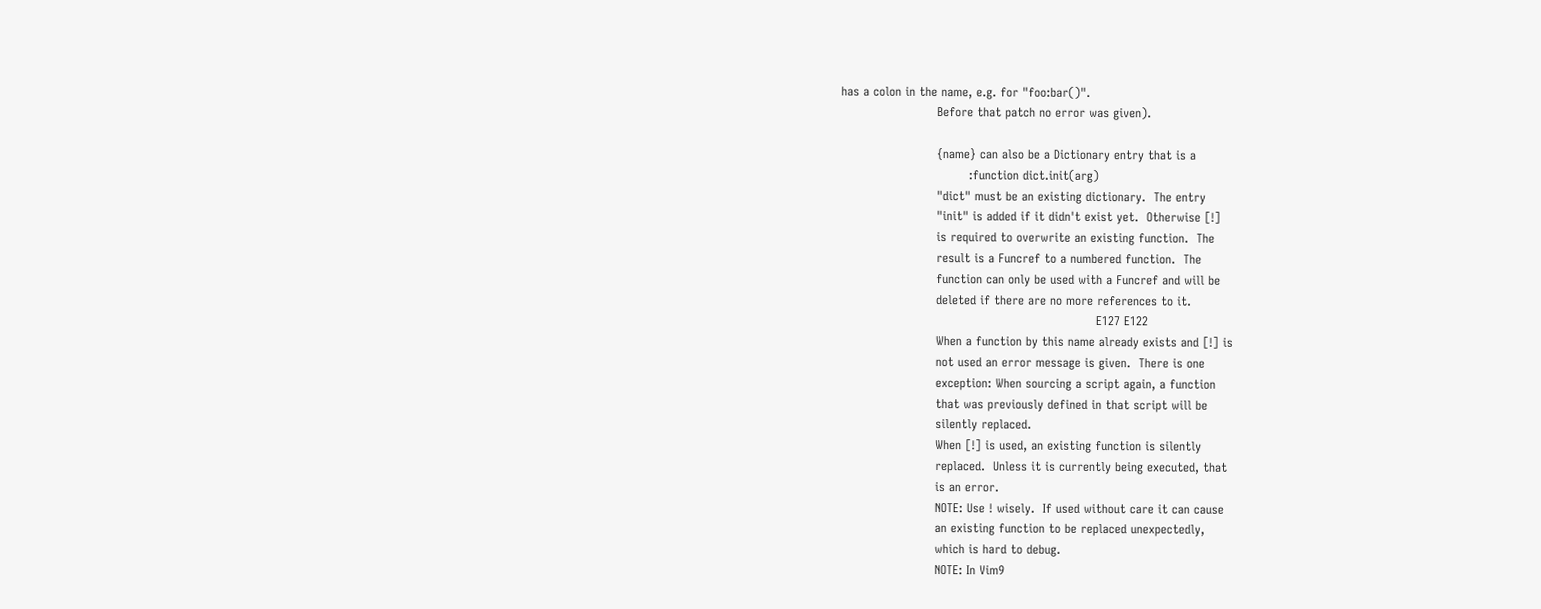has a colon in the name, e.g. for "foo:bar()".
                        Before that patch no error was given).

                        {name} can also be a Dictionary entry that is a
                                :function dict.init(arg)
                        "dict" must be an existing dictionary.  The entry
                        "init" is added if it didn't exist yet.  Otherwise [!]
                        is required to overwrite an existing function.  The
                        result is a Funcref to a numbered function.  The
                        function can only be used with a Funcref and will be
                        deleted if there are no more references to it.
                                                                E127 E122
                        When a function by this name already exists and [!] is
                        not used an error message is given.  There is one
                        exception: When sourcing a script again, a function
                        that was previously defined in that script will be
                        silently replaced.
                        When [!] is used, an existing function is silently
                        replaced.  Unless it is currently being executed, that
                        is an error.
                        NOTE: Use ! wisely.  If used without care it can cause
                        an existing function to be replaced unexpectedly,
                        which is hard to debug.
                        NOTE: In Vim9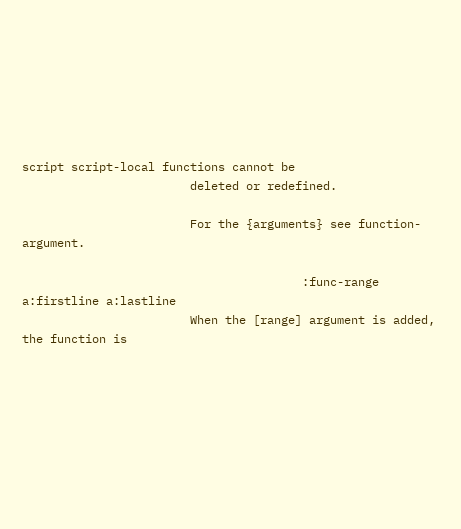script script-local functions cannot be
                        deleted or redefined.

                        For the {arguments} see function-argument.

                                        :func-range a:firstline a:lastline
                        When the [range] argument is added, the function is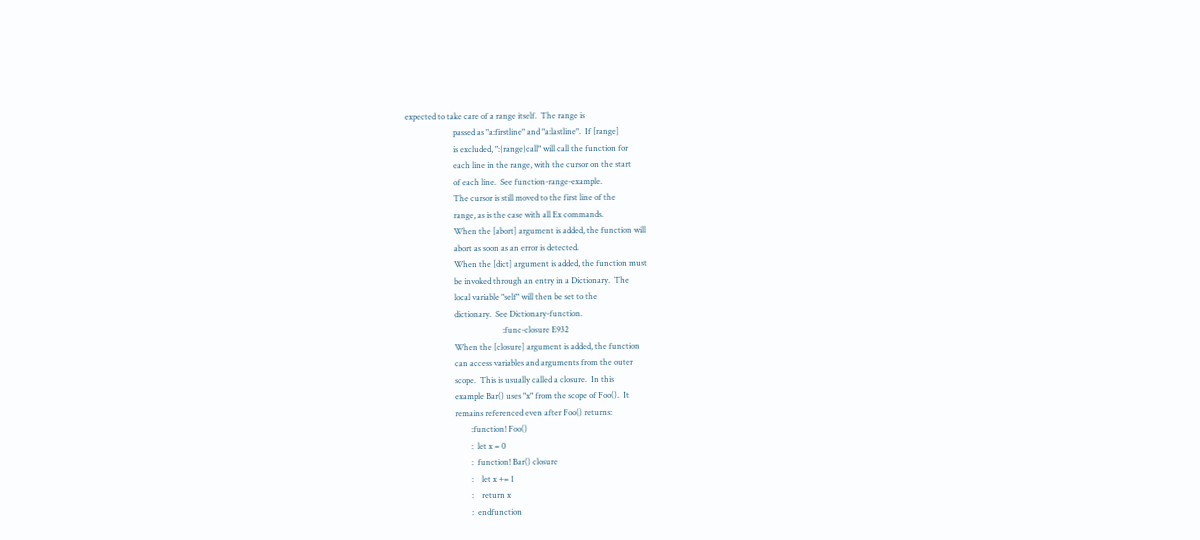expected to take care of a range itself.  The range is
                        passed as "a:firstline" and "a:lastline".  If [range]
                        is excluded, ":{range}call" will call the function for
                        each line in the range, with the cursor on the start
                        of each line.  See function-range-example.
                        The cursor is still moved to the first line of the
                        range, as is the case with all Ex commands.
                        When the [abort] argument is added, the function will
                        abort as soon as an error is detected.
                        When the [dict] argument is added, the function must
                        be invoked through an entry in a Dictionary.  The
                        local variable "self" will then be set to the
                        dictionary.  See Dictionary-function.
                                                :func-closure E932
                        When the [closure] argument is added, the function
                        can access variables and arguments from the outer
                        scope.  This is usually called a closure.  In this
                        example Bar() uses "x" from the scope of Foo().  It
                        remains referenced even after Foo() returns:
                                :function! Foo()
                                :  let x = 0
                                :  function! Bar() closure
                                :    let x += 1
                                :    return x
                                :  endfunction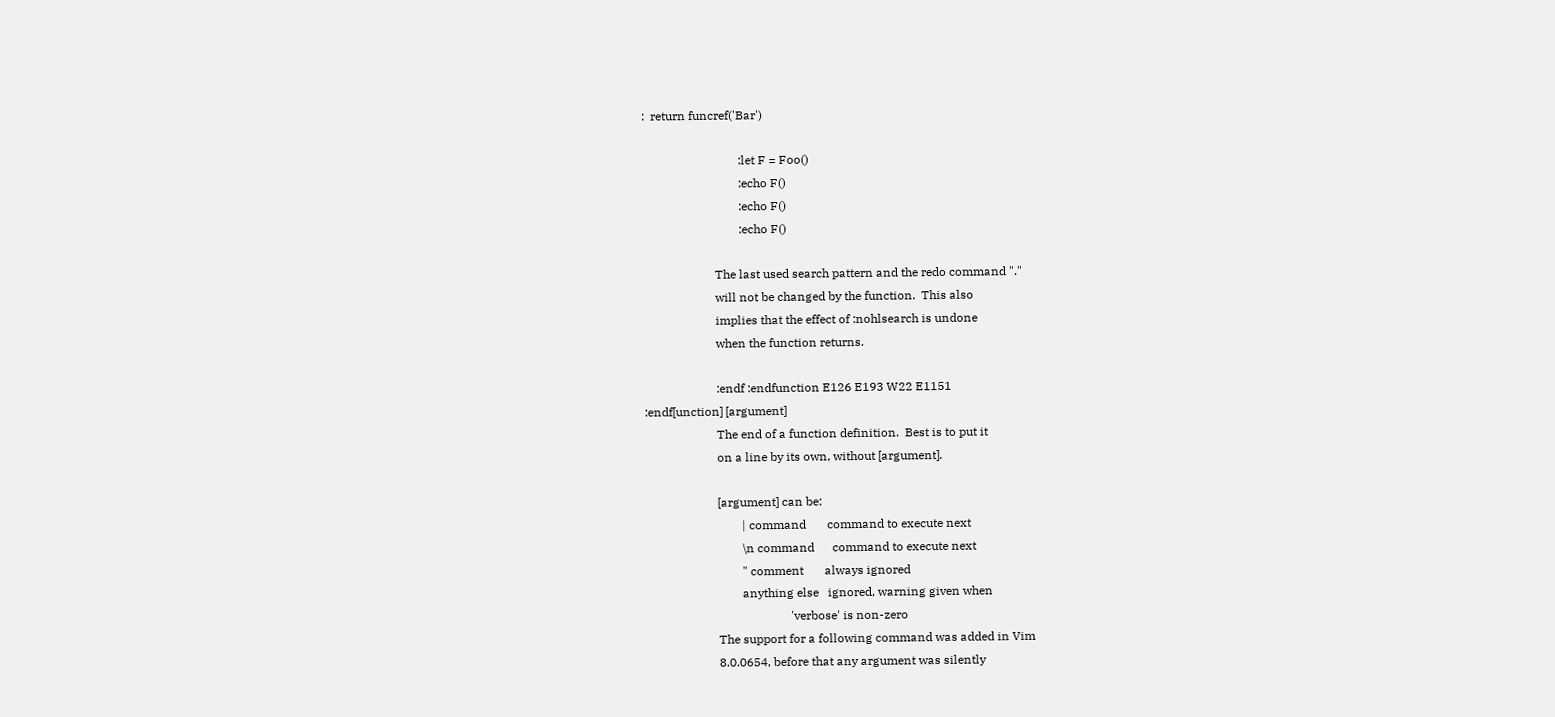:  return funcref('Bar')

                                :let F = Foo()
                                :echo F()
                                :echo F()
                                :echo F()

                        The last used search pattern and the redo command "."
                        will not be changed by the function.  This also
                        implies that the effect of :nohlsearch is undone
                        when the function returns.

                        :endf :endfunction E126 E193 W22 E1151
:endf[unction] [argument]
                        The end of a function definition.  Best is to put it
                        on a line by its own, without [argument].

                        [argument] can be:
                                | command       command to execute next
                                \n command      command to execute next
                                " comment       always ignored
                                anything else   ignored, warning given when
                                                'verbose' is non-zero
                        The support for a following command was added in Vim
                        8.0.0654, before that any argument was silently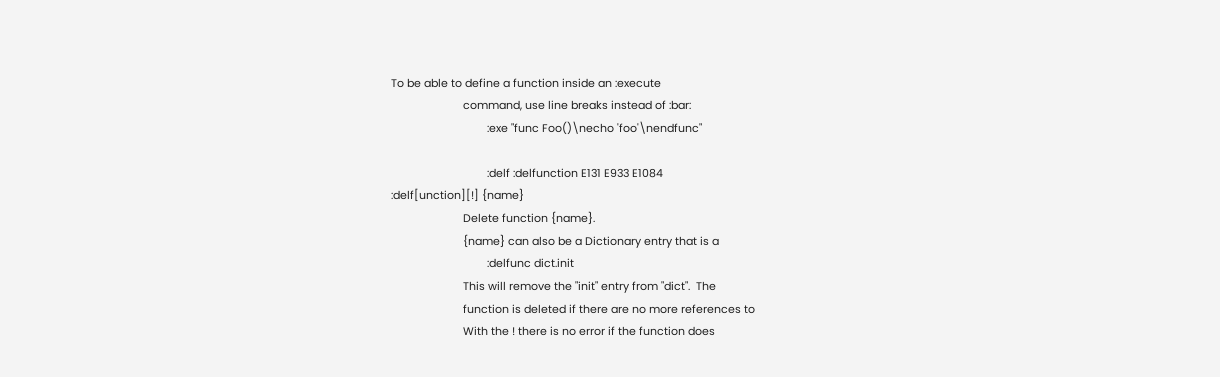To be able to define a function inside an :execute
                        command, use line breaks instead of :bar:
                                :exe "func Foo()\necho 'foo'\nendfunc"

                                :delf :delfunction E131 E933 E1084
:delf[unction][!] {name}
                        Delete function {name}.
                        {name} can also be a Dictionary entry that is a
                                :delfunc dict.init
                        This will remove the "init" entry from "dict".  The
                        function is deleted if there are no more references to
                        With the ! there is no error if the function does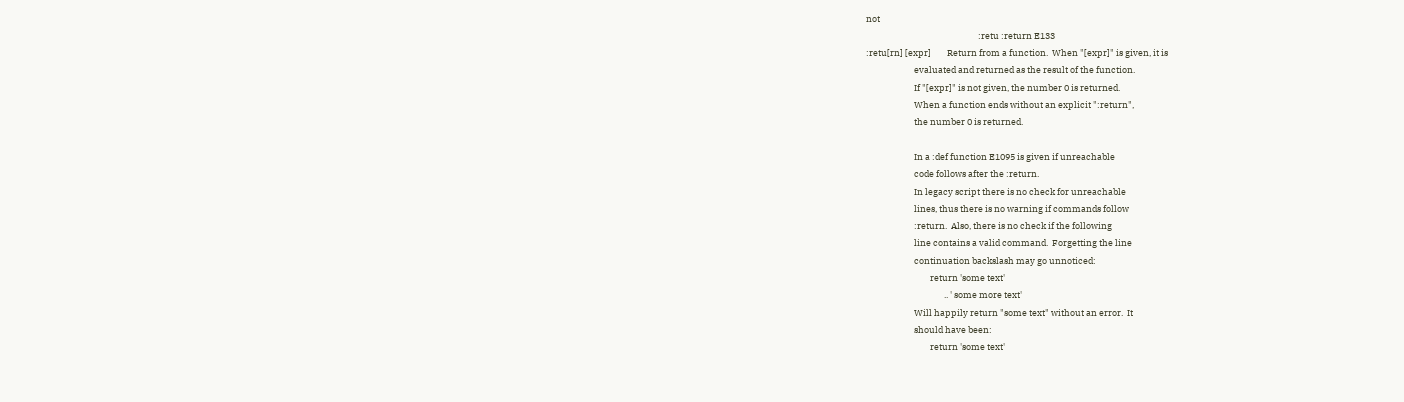not
                                                        :retu :return E133
:retu[rn] [expr]        Return from a function.  When "[expr]" is given, it is
                        evaluated and returned as the result of the function.
                        If "[expr]" is not given, the number 0 is returned.
                        When a function ends without an explicit ":return",
                        the number 0 is returned.

                        In a :def function E1095 is given if unreachable
                        code follows after the :return.
                        In legacy script there is no check for unreachable
                        lines, thus there is no warning if commands follow
                        :return.  Also, there is no check if the following
                        line contains a valid command.  Forgetting the line
                        continuation backslash may go unnoticed:
                                return 'some text'
                                       .. ' some more text'
                        Will happily return "some text" without an error.  It
                        should have been:
                                return 'some text'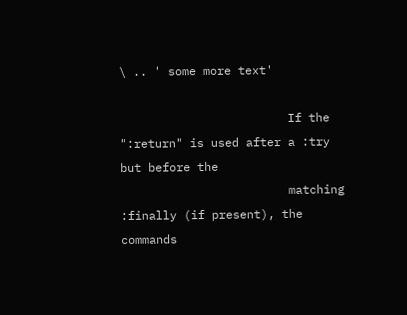\ .. ' some more text'

                        If the ":return" is used after a :try but before the
                        matching :finally (if present), the commands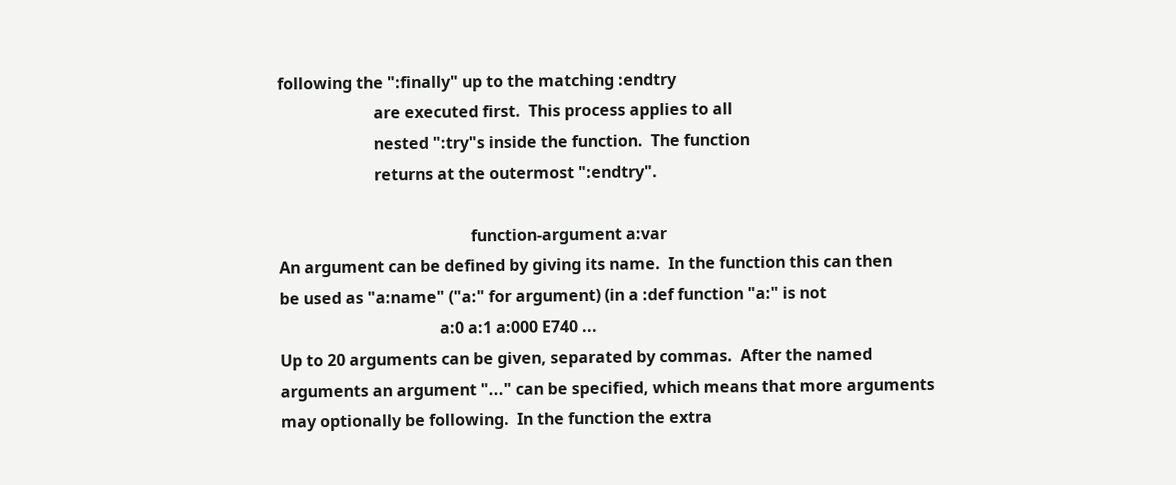following the ":finally" up to the matching :endtry
                        are executed first.  This process applies to all
                        nested ":try"s inside the function.  The function
                        returns at the outermost ":endtry".

                                                function-argument a:var
An argument can be defined by giving its name.  In the function this can then
be used as "a:name" ("a:" for argument) (in a :def function "a:" is not
                                        a:0 a:1 a:000 E740 ...
Up to 20 arguments can be given, separated by commas.  After the named
arguments an argument "..." can be specified, which means that more arguments
may optionally be following.  In the function the extra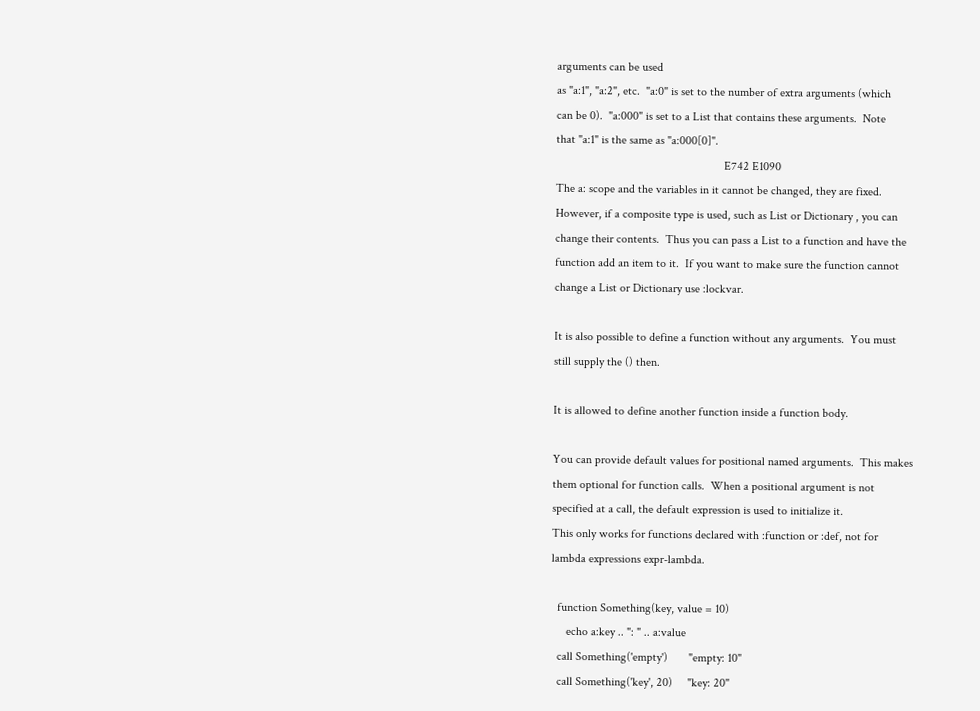arguments can be used
as "a:1", "a:2", etc.  "a:0" is set to the number of extra arguments (which
can be 0).  "a:000" is set to a List that contains these arguments.  Note
that "a:1" is the same as "a:000[0]".
                                                        E742 E1090
The a: scope and the variables in it cannot be changed, they are fixed.
However, if a composite type is used, such as List or Dictionary , you can
change their contents.  Thus you can pass a List to a function and have the
function add an item to it.  If you want to make sure the function cannot
change a List or Dictionary use :lockvar.

It is also possible to define a function without any arguments.  You must
still supply the () then.

It is allowed to define another function inside a function body.

You can provide default values for positional named arguments.  This makes
them optional for function calls.  When a positional argument is not
specified at a call, the default expression is used to initialize it.
This only works for functions declared with :function or :def, not for
lambda expressions expr-lambda.

  function Something(key, value = 10)
     echo a:key .. ": " .. a:value
  call Something('empty')       "empty: 10"
  call Something('key', 20)     "key: 20"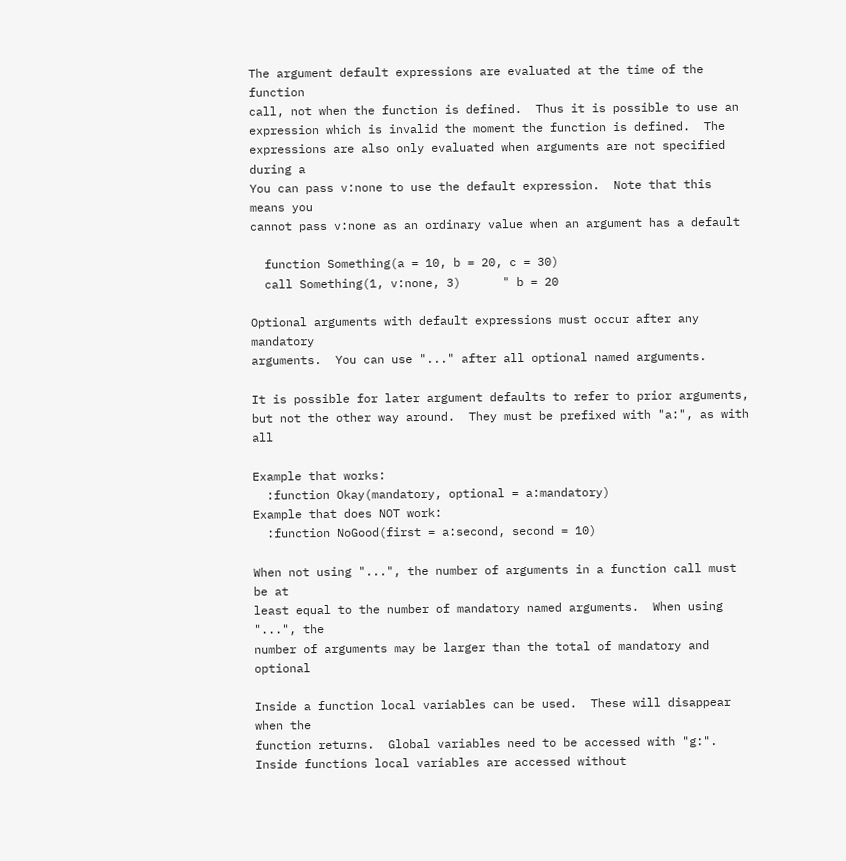The argument default expressions are evaluated at the time of the function
call, not when the function is defined.  Thus it is possible to use an
expression which is invalid the moment the function is defined.  The
expressions are also only evaluated when arguments are not specified during a
You can pass v:none to use the default expression.  Note that this means you
cannot pass v:none as an ordinary value when an argument has a default

  function Something(a = 10, b = 20, c = 30)
  call Something(1, v:none, 3)      " b = 20

Optional arguments with default expressions must occur after any mandatory
arguments.  You can use "..." after all optional named arguments.

It is possible for later argument defaults to refer to prior arguments,
but not the other way around.  They must be prefixed with "a:", as with all

Example that works:
  :function Okay(mandatory, optional = a:mandatory)
Example that does NOT work:
  :function NoGood(first = a:second, second = 10)

When not using "...", the number of arguments in a function call must be at
least equal to the number of mandatory named arguments.  When using "...", the
number of arguments may be larger than the total of mandatory and optional

Inside a function local variables can be used.  These will disappear when the
function returns.  Global variables need to be accessed with "g:".
Inside functions local variables are accessed without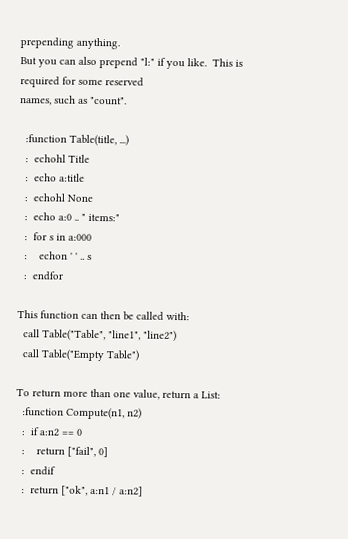prepending anything.
But you can also prepend "l:" if you like.  This is required for some reserved
names, such as "count".

  :function Table(title, ...)
  :  echohl Title
  :  echo a:title
  :  echohl None
  :  echo a:0 .. " items:"
  :  for s in a:000
  :    echon ' ' .. s
  :  endfor

This function can then be called with:
  call Table("Table", "line1", "line2")
  call Table("Empty Table")

To return more than one value, return a List:
  :function Compute(n1, n2)
  :  if a:n2 == 0
  :    return ["fail", 0]
  :  endif
  :  return ["ok", a:n1 / a:n2]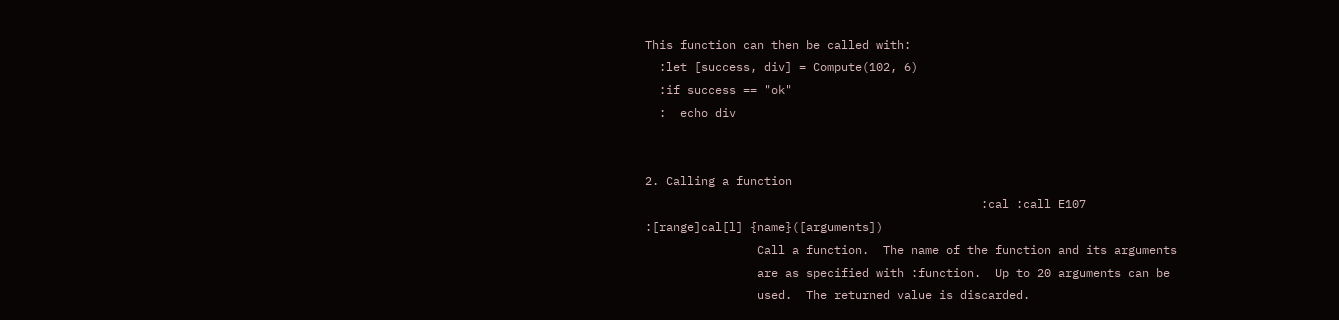This function can then be called with:
  :let [success, div] = Compute(102, 6)
  :if success == "ok"
  :  echo div


2. Calling a function
                                                :cal :call E107
:[range]cal[l] {name}([arguments])
                Call a function.  The name of the function and its arguments
                are as specified with :function.  Up to 20 arguments can be
                used.  The returned value is discarded.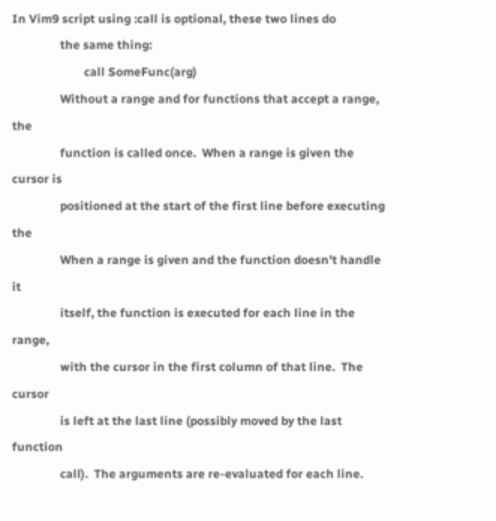In Vim9 script using :call is optional, these two lines do
                the same thing:
                        call SomeFunc(arg)
                Without a range and for functions that accept a range, the
                function is called once.  When a range is given the cursor is
                positioned at the start of the first line before executing the
                When a range is given and the function doesn't handle it
                itself, the function is executed for each line in the range,
                with the cursor in the first column of that line.  The cursor
                is left at the last line (possibly moved by the last function
                call).  The arguments are re-evaluated for each line.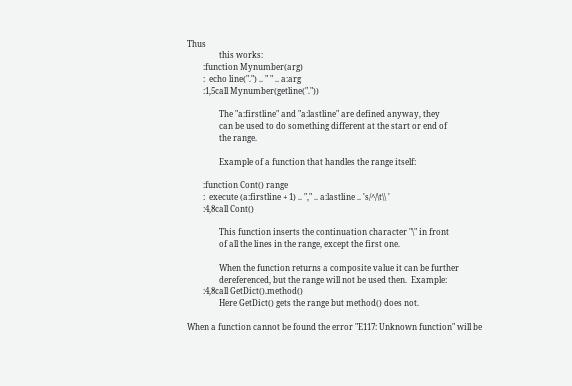Thus
                this works:
        :function Mynumber(arg)
        :  echo line(".") .. " " .. a:arg
        :1,5call Mynumber(getline("."))

                The "a:firstline" and "a:lastline" are defined anyway, they
                can be used to do something different at the start or end of
                the range.

                Example of a function that handles the range itself:

        :function Cont() range
        :  execute (a:firstline + 1) .. "," .. a:lastline .. 's/^/\t\\ '
        :4,8call Cont()

                This function inserts the continuation character "\" in front
                of all the lines in the range, except the first one.

                When the function returns a composite value it can be further
                dereferenced, but the range will not be used then.  Example:
        :4,8call GetDict().method()
                Here GetDict() gets the range but method() does not.

When a function cannot be found the error "E117: Unknown function" will be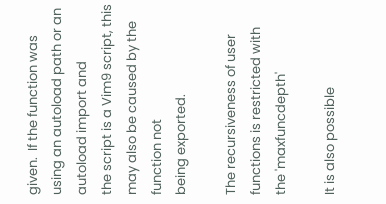given.  If the function was using an autoload path or an autoload import and
the script is a Vim9 script, this may also be caused by the function not
being exported.

The recursiveness of user functions is restricted with the 'maxfuncdepth'

It is also possible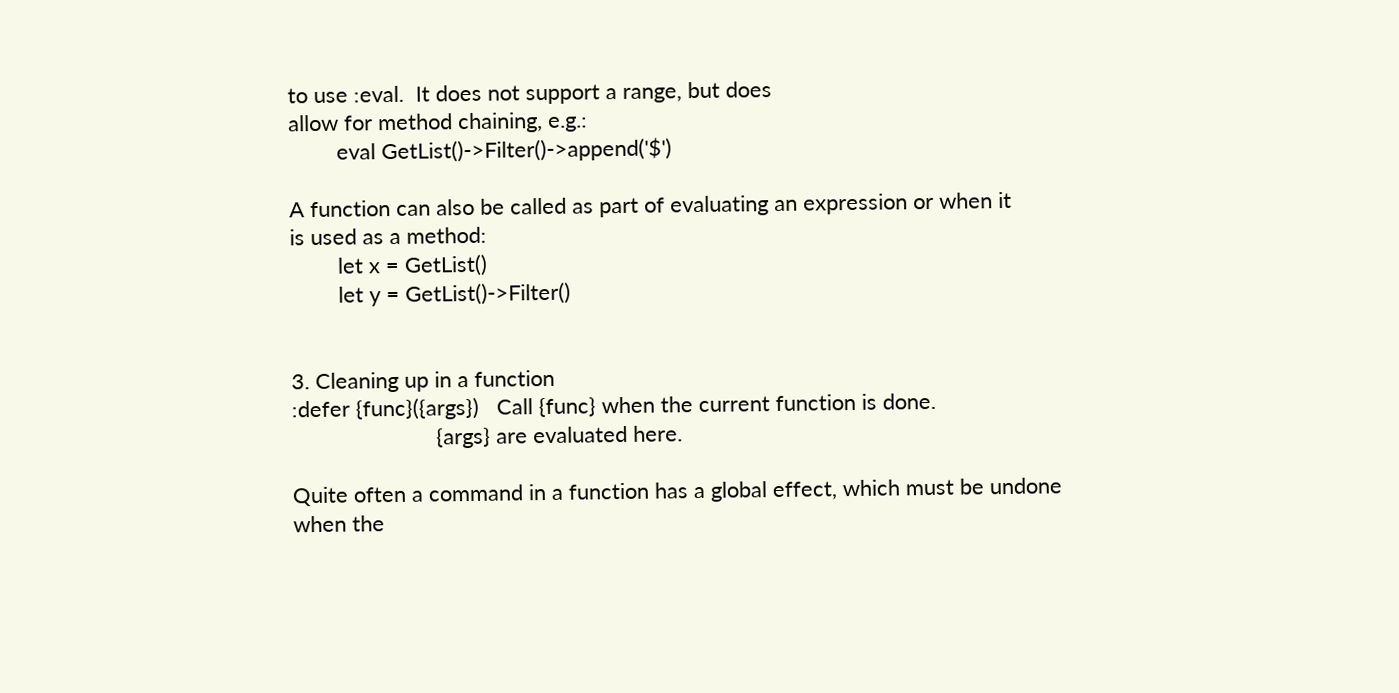to use :eval.  It does not support a range, but does
allow for method chaining, e.g.:
        eval GetList()->Filter()->append('$')

A function can also be called as part of evaluating an expression or when it
is used as a method:
        let x = GetList()
        let y = GetList()->Filter()


3. Cleaning up in a function
:defer {func}({args})   Call {func} when the current function is done.
                        {args} are evaluated here.

Quite often a command in a function has a global effect, which must be undone
when the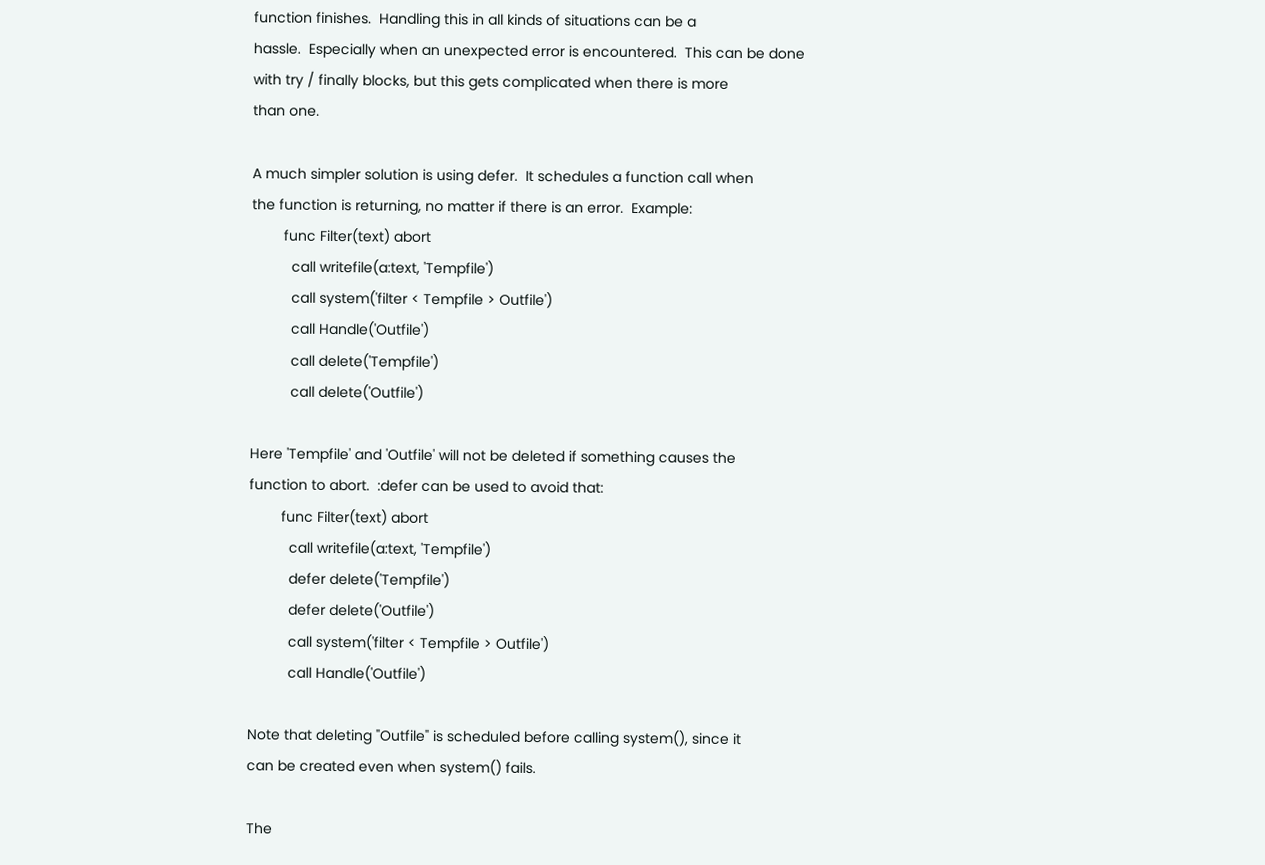function finishes.  Handling this in all kinds of situations can be a
hassle.  Especially when an unexpected error is encountered.  This can be done
with try / finally blocks, but this gets complicated when there is more
than one.

A much simpler solution is using defer.  It schedules a function call when
the function is returning, no matter if there is an error.  Example:
        func Filter(text) abort
          call writefile(a:text, 'Tempfile')
          call system('filter < Tempfile > Outfile')
          call Handle('Outfile')
          call delete('Tempfile')
          call delete('Outfile')

Here 'Tempfile' and 'Outfile' will not be deleted if something causes the
function to abort.  :defer can be used to avoid that:
        func Filter(text) abort
          call writefile(a:text, 'Tempfile')
          defer delete('Tempfile')
          defer delete('Outfile')
          call system('filter < Tempfile > Outfile')
          call Handle('Outfile')

Note that deleting "Outfile" is scheduled before calling system(), since it
can be created even when system() fails.

The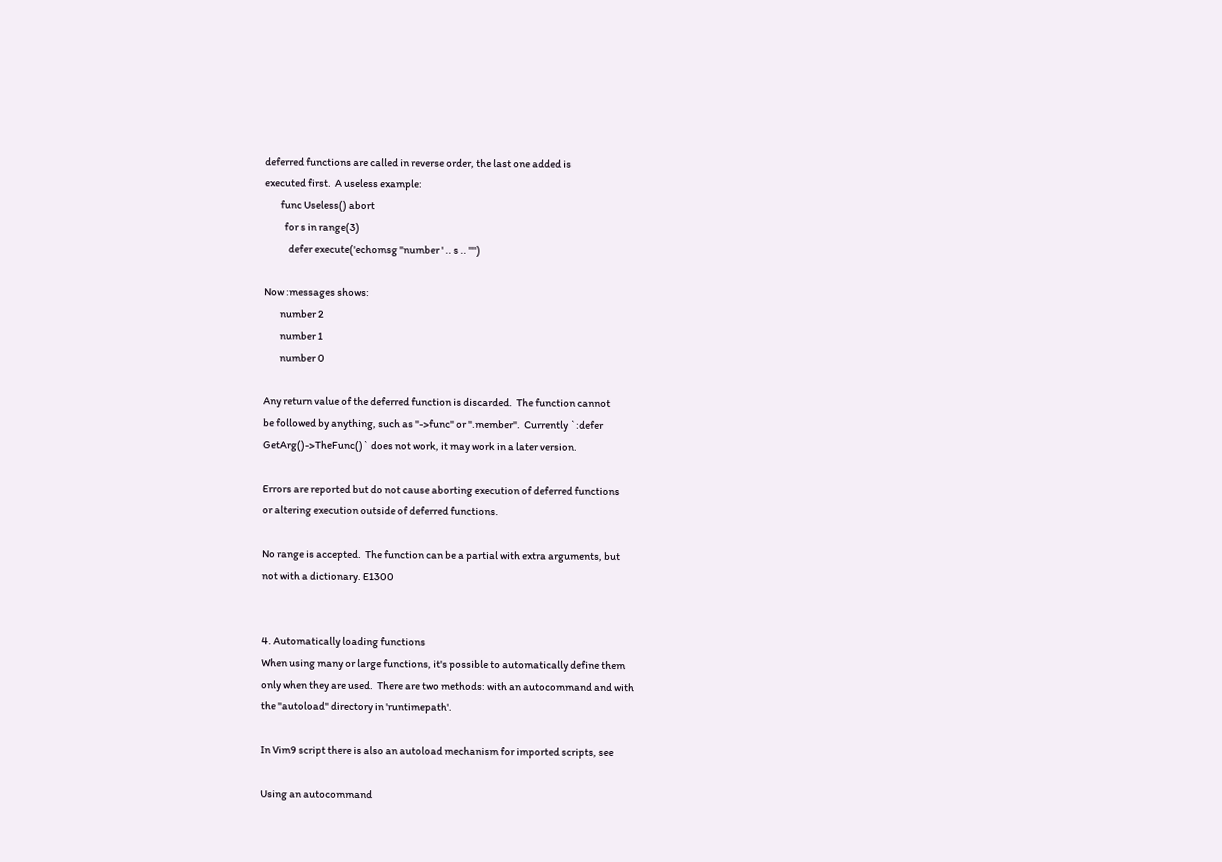deferred functions are called in reverse order, the last one added is
executed first.  A useless example:
        func Useless() abort
          for s in range(3)
            defer execute('echomsg "number ' .. s .. '"')

Now :messages shows:
        number 2
        number 1
        number 0

Any return value of the deferred function is discarded.  The function cannot
be followed by anything, such as "->func" or ".member".  Currently `:defer
GetArg()->TheFunc()` does not work, it may work in a later version.

Errors are reported but do not cause aborting execution of deferred functions
or altering execution outside of deferred functions.

No range is accepted.  The function can be a partial with extra arguments, but
not with a dictionary. E1300


4. Automatically loading functions
When using many or large functions, it's possible to automatically define them
only when they are used.  There are two methods: with an autocommand and with
the "autoload" directory in 'runtimepath'.

In Vim9 script there is also an autoload mechanism for imported scripts, see

Using an autocommand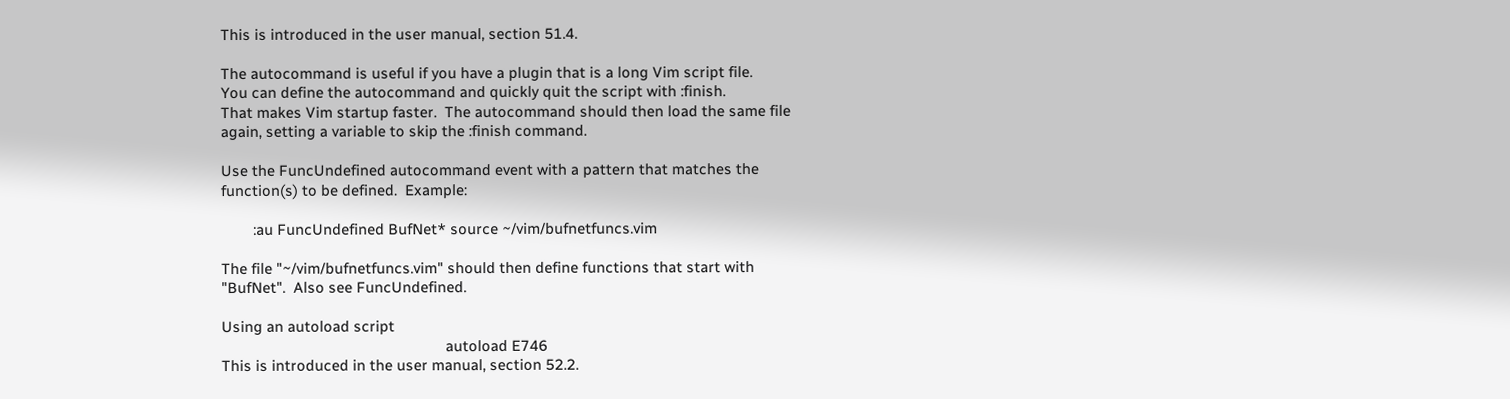This is introduced in the user manual, section 51.4.

The autocommand is useful if you have a plugin that is a long Vim script file.
You can define the autocommand and quickly quit the script with :finish.
That makes Vim startup faster.  The autocommand should then load the same file
again, setting a variable to skip the :finish command.

Use the FuncUndefined autocommand event with a pattern that matches the
function(s) to be defined.  Example:

        :au FuncUndefined BufNet* source ~/vim/bufnetfuncs.vim

The file "~/vim/bufnetfuncs.vim" should then define functions that start with
"BufNet".  Also see FuncUndefined.

Using an autoload script
                                                        autoload E746
This is introduced in the user manual, section 52.2.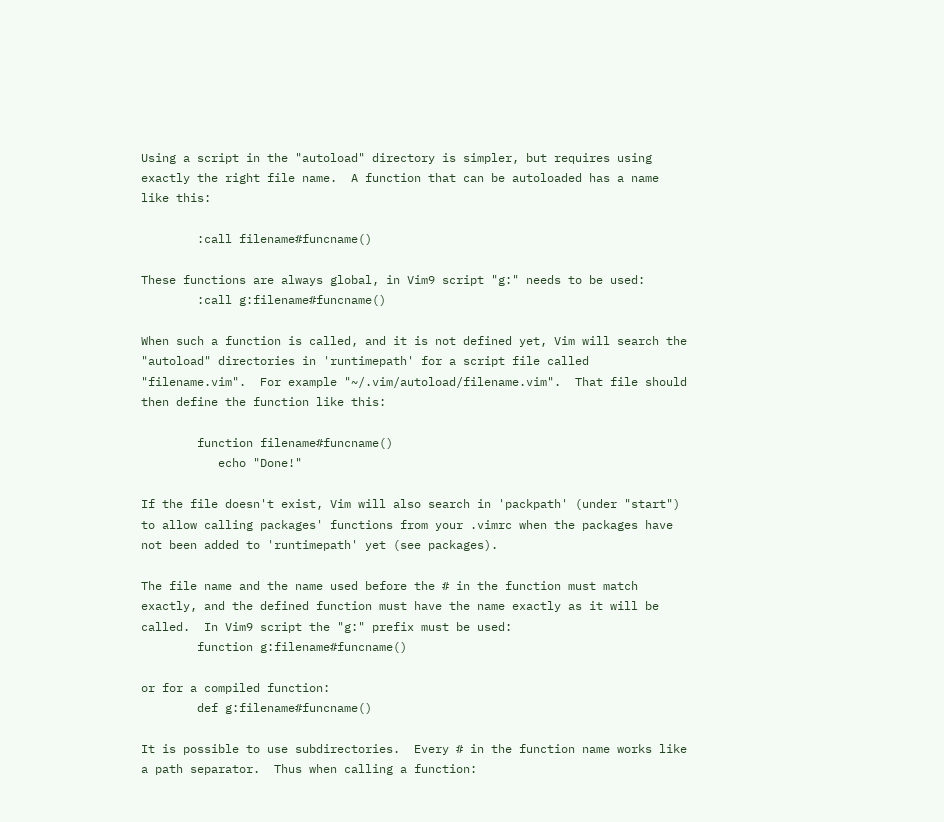Using a script in the "autoload" directory is simpler, but requires using
exactly the right file name.  A function that can be autoloaded has a name
like this:

        :call filename#funcname()

These functions are always global, in Vim9 script "g:" needs to be used:
        :call g:filename#funcname()

When such a function is called, and it is not defined yet, Vim will search the
"autoload" directories in 'runtimepath' for a script file called
"filename.vim".  For example "~/.vim/autoload/filename.vim".  That file should
then define the function like this:

        function filename#funcname()
           echo "Done!"

If the file doesn't exist, Vim will also search in 'packpath' (under "start")
to allow calling packages' functions from your .vimrc when the packages have
not been added to 'runtimepath' yet (see packages).

The file name and the name used before the # in the function must match
exactly, and the defined function must have the name exactly as it will be
called.  In Vim9 script the "g:" prefix must be used:
        function g:filename#funcname()

or for a compiled function:
        def g:filename#funcname()

It is possible to use subdirectories.  Every # in the function name works like
a path separator.  Thus when calling a function: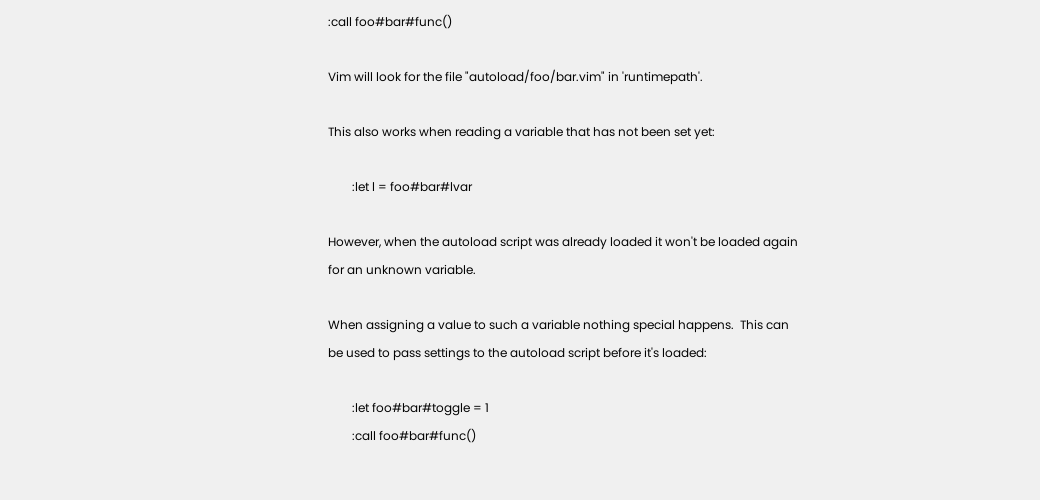:call foo#bar#func()

Vim will look for the file "autoload/foo/bar.vim" in 'runtimepath'.

This also works when reading a variable that has not been set yet:

        :let l = foo#bar#lvar

However, when the autoload script was already loaded it won't be loaded again
for an unknown variable.

When assigning a value to such a variable nothing special happens.  This can
be used to pass settings to the autoload script before it's loaded:

        :let foo#bar#toggle = 1
        :call foo#bar#func()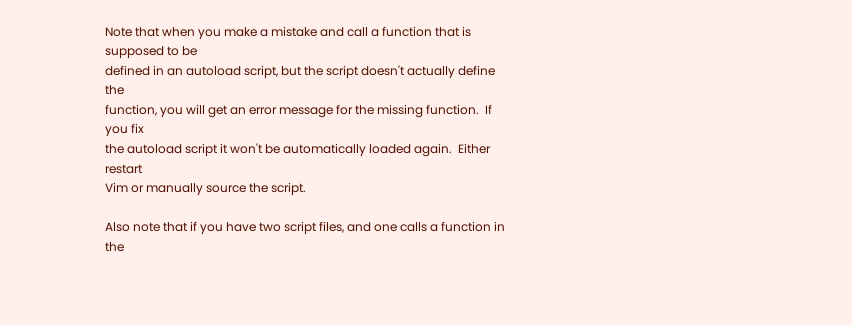Note that when you make a mistake and call a function that is supposed to be
defined in an autoload script, but the script doesn't actually define the
function, you will get an error message for the missing function.  If you fix
the autoload script it won't be automatically loaded again.  Either restart
Vim or manually source the script.

Also note that if you have two script files, and one calls a function in the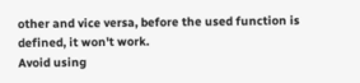other and vice versa, before the used function is defined, it won't work.
Avoid using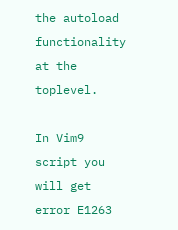the autoload functionality at the toplevel.

In Vim9 script you will get error E1263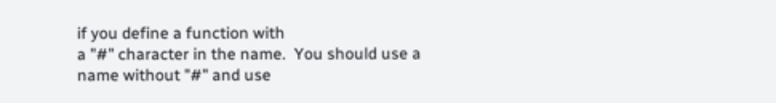if you define a function with
a "#" character in the name.  You should use a name without "#" and use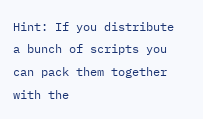Hint: If you distribute a bunch of scripts you can pack them together with the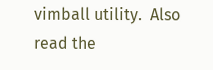vimball utility.  Also read the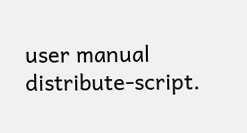user manual distribute-script.